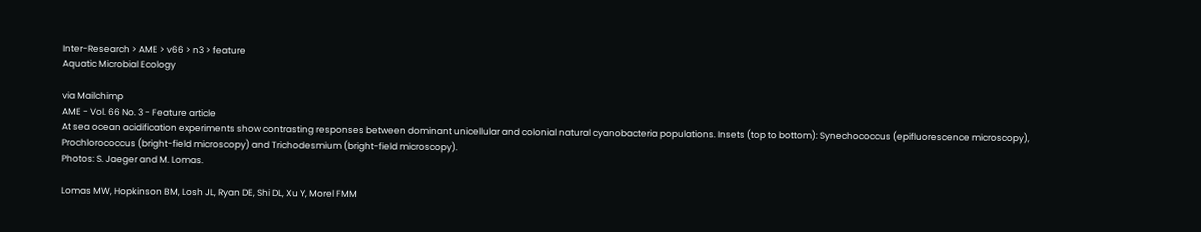Inter-Research > AME > v66 > n3 > feature
Aquatic Microbial Ecology

via Mailchimp
AME - Vol. 66 No. 3 - Feature article
At sea ocean acidification experiments show contrasting responses between dominant unicellular and colonial natural cyanobacteria populations. Insets (top to bottom): Synechococcus (epifluorescence microscopy), Prochlorococcus (bright-field microscopy) and Trichodesmium (bright-field microscopy).
Photos: S. Jaeger and M. Lomas.

Lomas MW, Hopkinson BM, Losh JL, Ryan DE, Shi DL, Xu Y, Morel FMM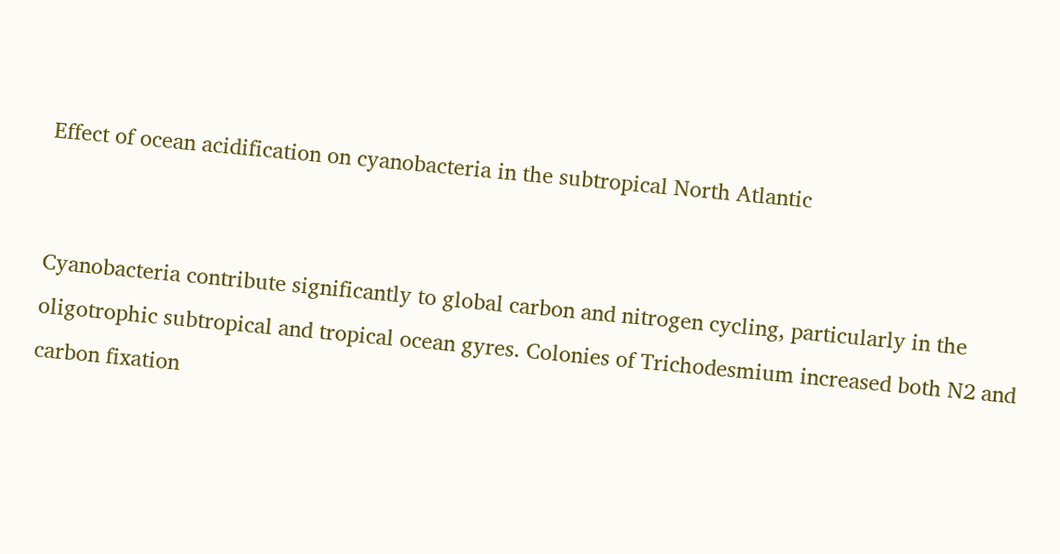Effect of ocean acidification on cyanobacteria in the subtropical North Atlantic


Cyanobacteria contribute significantly to global carbon and nitrogen cycling, particularly in the oligotrophic subtropical and tropical ocean gyres. Colonies of Trichodesmium increased both N2 and carbon fixation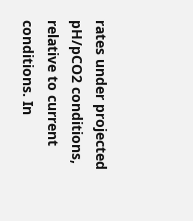rates under projected pH/pCO2 conditions, relative to current conditions. In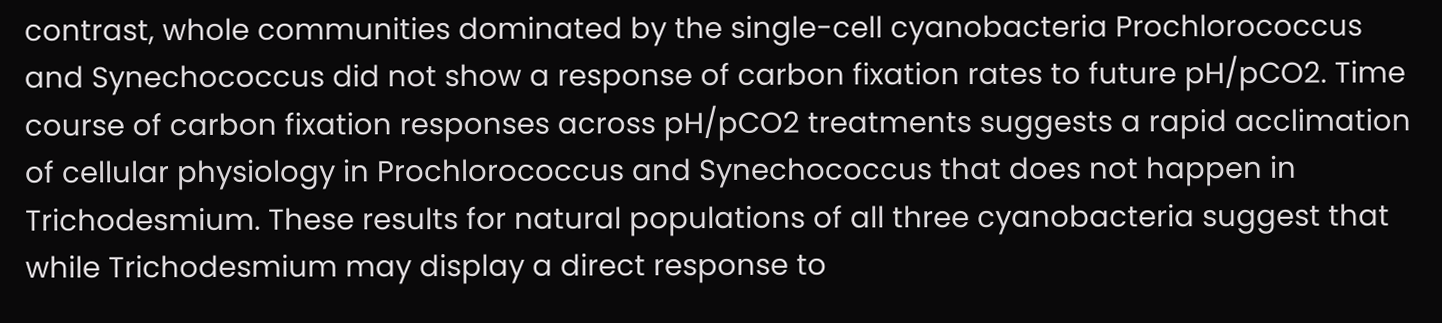contrast, whole communities dominated by the single-cell cyanobacteria Prochlorococcus and Synechococcus did not show a response of carbon fixation rates to future pH/pCO2. Time course of carbon fixation responses across pH/pCO2 treatments suggests a rapid acclimation of cellular physiology in Prochlorococcus and Synechococcus that does not happen in Trichodesmium. These results for natural populations of all three cyanobacteria suggest that while Trichodesmium may display a direct response to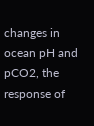changes in ocean pH and pCO2, the response of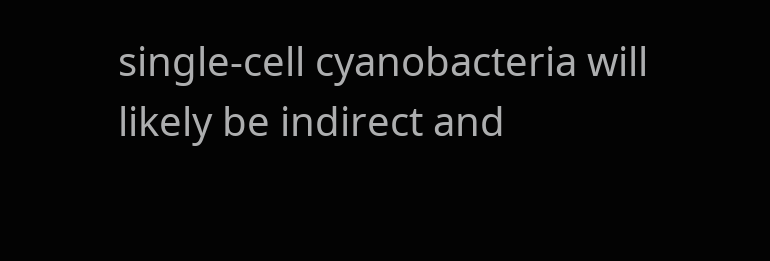single-cell cyanobacteria will likely be indirect and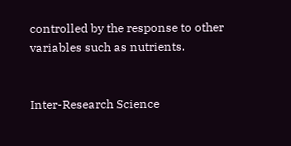controlled by the response to other variables such as nutrients.


Inter-Research Science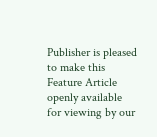Publisher is pleased to make this Feature Article openly available for viewing by our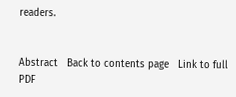readers.


Abstract   Back to contents page   Link to full PDF